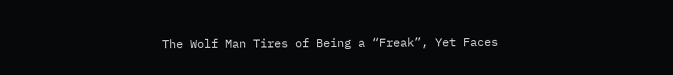The Wolf Man Tires of Being a “Freak”, Yet Faces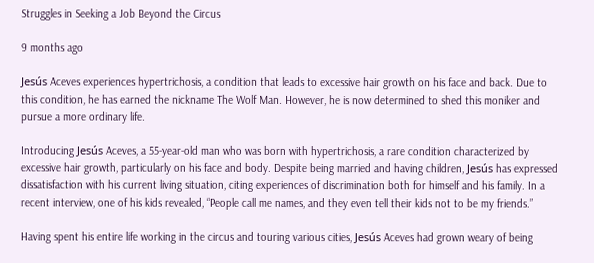Struggles in Seeking a Job Beyond the Circus

9 months ago

Jesús Aceves experiences hypertrichosis, a condition that leads to excessive hair growth on his face and back. Due to this condition, he has earned the nickname The Wolf Man. However, he is now determined to shed this moniker and pursue a more ordinary life.

Introducing Jesús Aceves, a 55-year-old man who was born with hypertrichosis, a rare condition characterized by excessive hair growth, particularly on his face and body. Despite being married and having children, Jesús has expressed dissatisfaction with his current living situation, citing experiences of discrimination both for himself and his family. In a recent interview, one of his kids revealed, “People call me names, and they even tell their kids not to be my friends.”

Having spent his entire life working in the circus and touring various cities, Jesús Aceves had grown weary of being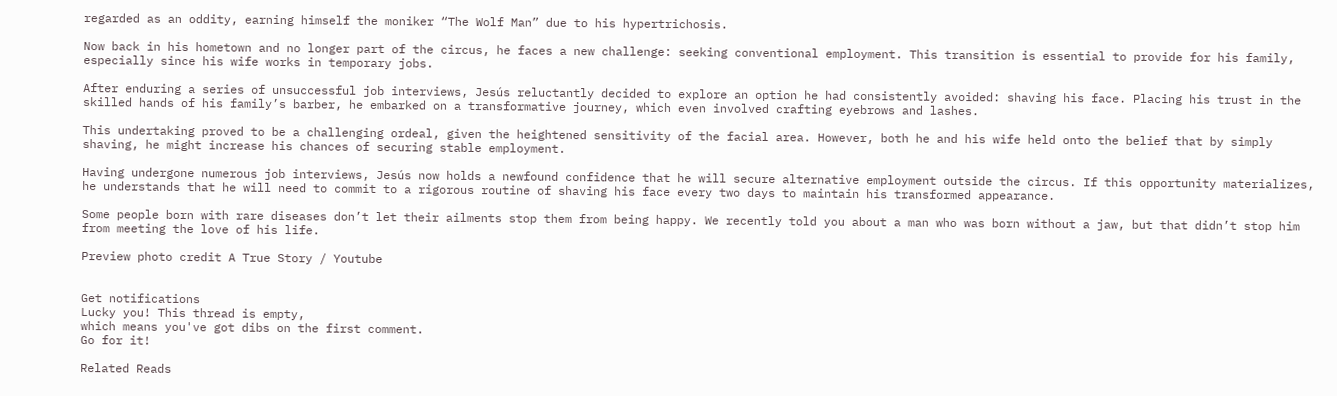regarded as an oddity, earning himself the moniker “The Wolf Man” due to his hypertrichosis.

Now back in his hometown and no longer part of the circus, he faces a new challenge: seeking conventional employment. This transition is essential to provide for his family, especially since his wife works in temporary jobs.

After enduring a series of unsuccessful job interviews, Jesús reluctantly decided to explore an option he had consistently avoided: shaving his face. Placing his trust in the skilled hands of his family’s barber, he embarked on a transformative journey, which even involved crafting eyebrows and lashes.

This undertaking proved to be a challenging ordeal, given the heightened sensitivity of the facial area. However, both he and his wife held onto the belief that by simply shaving, he might increase his chances of securing stable employment.

Having undergone numerous job interviews, Jesús now holds a newfound confidence that he will secure alternative employment outside the circus. If this opportunity materializes, he understands that he will need to commit to a rigorous routine of shaving his face every two days to maintain his transformed appearance.

Some people born with rare diseases don’t let their ailments stop them from being happy. We recently told you about a man who was born without a jaw, but that didn’t stop him from meeting the love of his life.

Preview photo credit A True Story / Youtube


Get notifications
Lucky you! This thread is empty,
which means you've got dibs on the first comment.
Go for it!

Related Reads